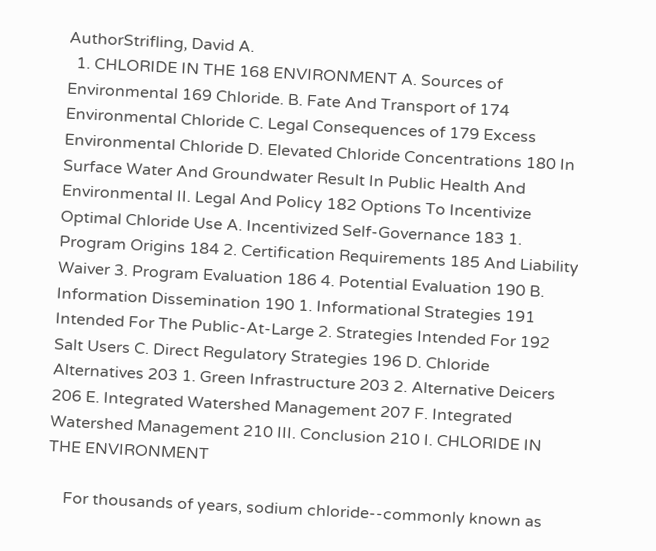AuthorStrifling, David A.
  1. CHLORIDE IN THE 168 ENVIRONMENT A. Sources of Environmental 169 Chloride. B. Fate And Transport of 174 Environmental Chloride C. Legal Consequences of 179 Excess Environmental Chloride D. Elevated Chloride Concentrations 180 In Surface Water And Groundwater Result In Public Health And Environmental II. Legal And Policy 182 Options To Incentivize Optimal Chloride Use A. Incentivized Self-Governance 183 1. Program Origins 184 2. Certification Requirements 185 And Liability Waiver 3. Program Evaluation 186 4. Potential Evaluation 190 B. Information Dissemination 190 1. Informational Strategies 191 Intended For The Public-At-Large 2. Strategies Intended For 192 Salt Users C. Direct Regulatory Strategies 196 D. Chloride Alternatives 203 1. Green Infrastructure 203 2. Alternative Deicers 206 E. Integrated Watershed Management 207 F. Integrated Watershed Management 210 III. Conclusion 210 I. CHLORIDE IN THE ENVIRONMENT

    For thousands of years, sodium chloride--commonly known as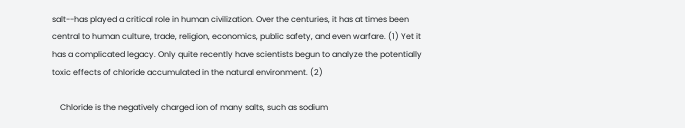salt--has played a critical role in human civilization. Over the centuries, it has at times been central to human culture, trade, religion, economics, public safety, and even warfare. (1) Yet it has a complicated legacy. Only quite recently have scientists begun to analyze the potentially toxic effects of chloride accumulated in the natural environment. (2)

    Chloride is the negatively charged ion of many salts, such as sodium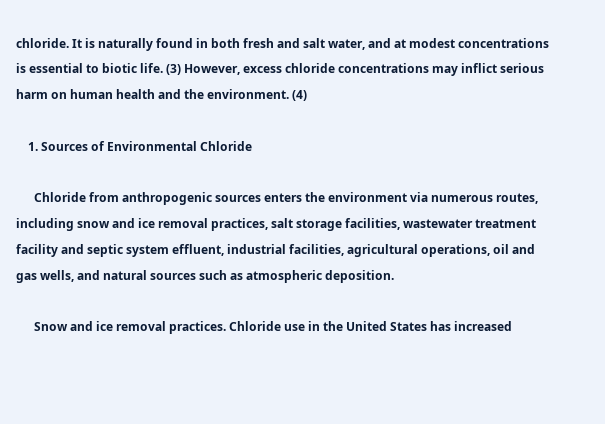chloride. It is naturally found in both fresh and salt water, and at modest concentrations is essential to biotic life. (3) However, excess chloride concentrations may inflict serious harm on human health and the environment. (4)

    1. Sources of Environmental Chloride

      Chloride from anthropogenic sources enters the environment via numerous routes, including snow and ice removal practices, salt storage facilities, wastewater treatment facility and septic system effluent, industrial facilities, agricultural operations, oil and gas wells, and natural sources such as atmospheric deposition.

      Snow and ice removal practices. Chloride use in the United States has increased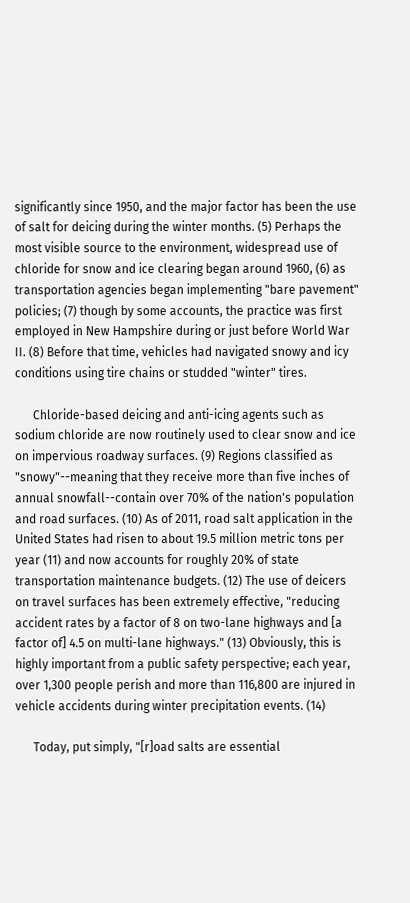significantly since 1950, and the major factor has been the use of salt for deicing during the winter months. (5) Perhaps the most visible source to the environment, widespread use of chloride for snow and ice clearing began around 1960, (6) as transportation agencies began implementing "bare pavement" policies; (7) though by some accounts, the practice was first employed in New Hampshire during or just before World War II. (8) Before that time, vehicles had navigated snowy and icy conditions using tire chains or studded "winter" tires.

      Chloride-based deicing and anti-icing agents such as sodium chloride are now routinely used to clear snow and ice on impervious roadway surfaces. (9) Regions classified as "snowy"--meaning that they receive more than five inches of annual snowfall--contain over 70% of the nation's population and road surfaces. (10) As of 2011, road salt application in the United States had risen to about 19.5 million metric tons per year (11) and now accounts for roughly 20% of state transportation maintenance budgets. (12) The use of deicers on travel surfaces has been extremely effective, "reducing accident rates by a factor of 8 on two-lane highways and [a factor of] 4.5 on multi-lane highways." (13) Obviously, this is highly important from a public safety perspective; each year, over 1,300 people perish and more than 116,800 are injured in vehicle accidents during winter precipitation events. (14)

      Today, put simply, "[r]oad salts are essential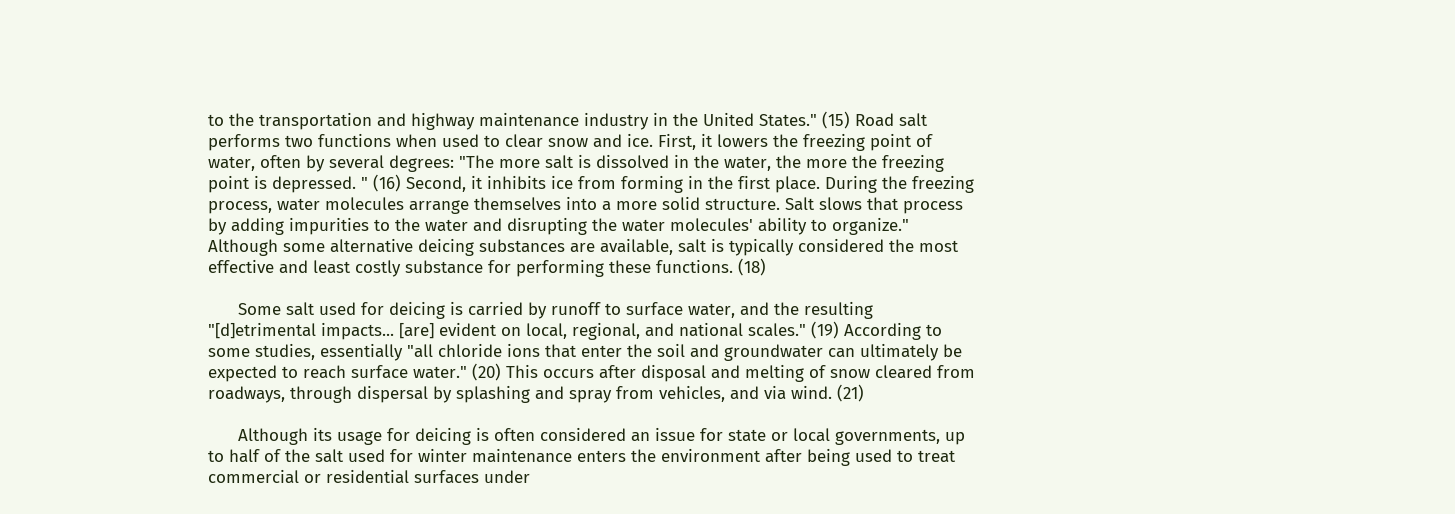to the transportation and highway maintenance industry in the United States." (15) Road salt performs two functions when used to clear snow and ice. First, it lowers the freezing point of water, often by several degrees: "The more salt is dissolved in the water, the more the freezing point is depressed. " (16) Second, it inhibits ice from forming in the first place. During the freezing process, water molecules arrange themselves into a more solid structure. Salt slows that process by adding impurities to the water and disrupting the water molecules' ability to organize." Although some alternative deicing substances are available, salt is typically considered the most effective and least costly substance for performing these functions. (18)

      Some salt used for deicing is carried by runoff to surface water, and the resulting "[d]etrimental impacts... [are] evident on local, regional, and national scales." (19) According to some studies, essentially "all chloride ions that enter the soil and groundwater can ultimately be expected to reach surface water." (20) This occurs after disposal and melting of snow cleared from roadways, through dispersal by splashing and spray from vehicles, and via wind. (21)

      Although its usage for deicing is often considered an issue for state or local governments, up to half of the salt used for winter maintenance enters the environment after being used to treat commercial or residential surfaces under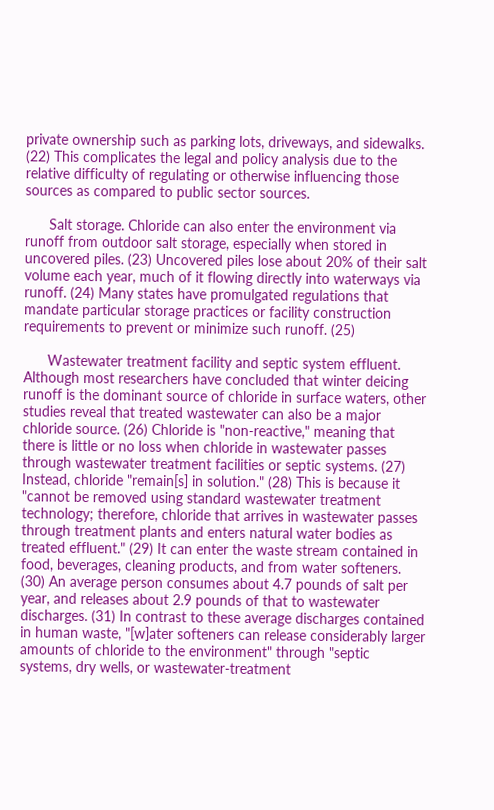private ownership such as parking lots, driveways, and sidewalks. (22) This complicates the legal and policy analysis due to the relative difficulty of regulating or otherwise influencing those sources as compared to public sector sources.

      Salt storage. Chloride can also enter the environment via runoff from outdoor salt storage, especially when stored in uncovered piles. (23) Uncovered piles lose about 20% of their salt volume each year, much of it flowing directly into waterways via runoff. (24) Many states have promulgated regulations that mandate particular storage practices or facility construction requirements to prevent or minimize such runoff. (25)

      Wastewater treatment facility and septic system effluent. Although most researchers have concluded that winter deicing runoff is the dominant source of chloride in surface waters, other studies reveal that treated wastewater can also be a major chloride source. (26) Chloride is "non-reactive," meaning that there is little or no loss when chloride in wastewater passes through wastewater treatment facilities or septic systems. (27) Instead, chloride "remain[s] in solution." (28) This is because it "cannot be removed using standard wastewater treatment technology; therefore, chloride that arrives in wastewater passes through treatment plants and enters natural water bodies as treated effluent." (29) It can enter the waste stream contained in food, beverages, cleaning products, and from water softeners. (30) An average person consumes about 4.7 pounds of salt per year, and releases about 2.9 pounds of that to wastewater discharges. (31) In contrast to these average discharges contained in human waste, "[w]ater softeners can release considerably larger amounts of chloride to the environment" through "septic systems, dry wells, or wastewater-treatment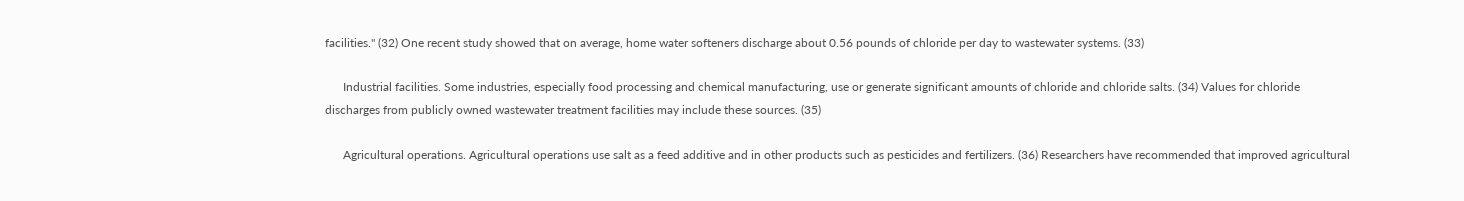facilities." (32) One recent study showed that on average, home water softeners discharge about 0.56 pounds of chloride per day to wastewater systems. (33)

      Industrial facilities. Some industries, especially food processing and chemical manufacturing, use or generate significant amounts of chloride and chloride salts. (34) Values for chloride discharges from publicly owned wastewater treatment facilities may include these sources. (35)

      Agricultural operations. Agricultural operations use salt as a feed additive and in other products such as pesticides and fertilizers. (36) Researchers have recommended that improved agricultural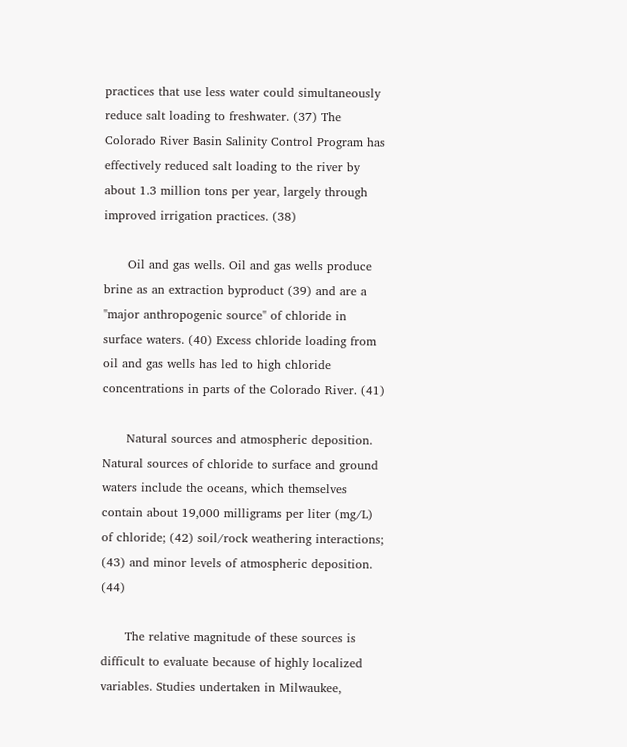practices that use less water could simultaneously reduce salt loading to freshwater. (37) The Colorado River Basin Salinity Control Program has effectively reduced salt loading to the river by about 1.3 million tons per year, largely through improved irrigation practices. (38)

      Oil and gas wells. Oil and gas wells produce brine as an extraction byproduct (39) and are a "major anthropogenic source" of chloride in surface waters. (40) Excess chloride loading from oil and gas wells has led to high chloride concentrations in parts of the Colorado River. (41)

      Natural sources and atmospheric deposition. Natural sources of chloride to surface and ground waters include the oceans, which themselves contain about 19,000 milligrams per liter (mg/L) of chloride; (42) soil/rock weathering interactions; (43) and minor levels of atmospheric deposition. (44)

      The relative magnitude of these sources is difficult to evaluate because of highly localized variables. Studies undertaken in Milwaukee,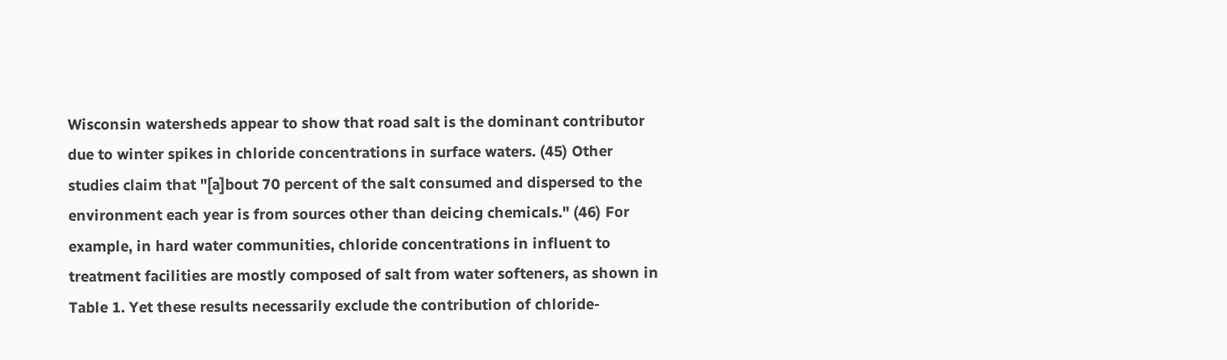Wisconsin watersheds appear to show that road salt is the dominant contributor due to winter spikes in chloride concentrations in surface waters. (45) Other studies claim that "[a]bout 70 percent of the salt consumed and dispersed to the environment each year is from sources other than deicing chemicals." (46) For example, in hard water communities, chloride concentrations in influent to treatment facilities are mostly composed of salt from water softeners, as shown in Table 1. Yet these results necessarily exclude the contribution of chloride-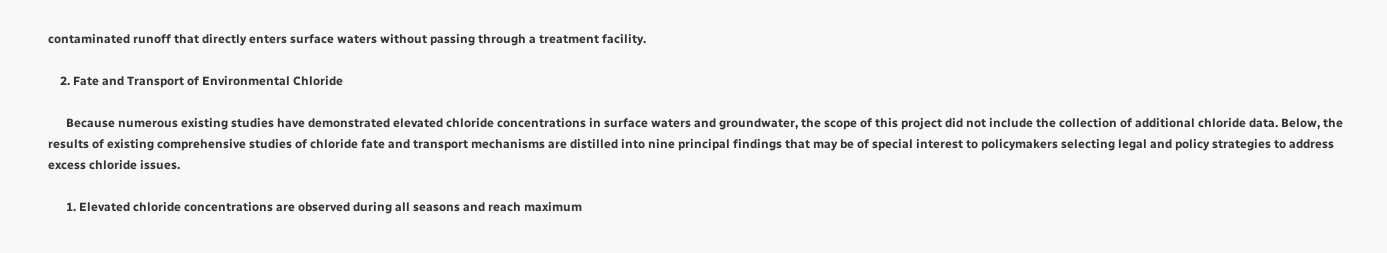contaminated runoff that directly enters surface waters without passing through a treatment facility.

    2. Fate and Transport of Environmental Chloride

      Because numerous existing studies have demonstrated elevated chloride concentrations in surface waters and groundwater, the scope of this project did not include the collection of additional chloride data. Below, the results of existing comprehensive studies of chloride fate and transport mechanisms are distilled into nine principal findings that may be of special interest to policymakers selecting legal and policy strategies to address excess chloride issues.

      1. Elevated chloride concentrations are observed during all seasons and reach maximum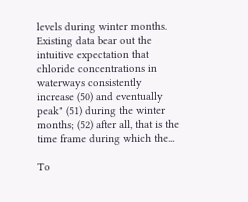levels during winter months. Existing data bear out the intuitive expectation that chloride concentrations in waterways consistently increase (50) and eventually peak" (51) during the winter months; (52) after all, that is the time frame during which the...

To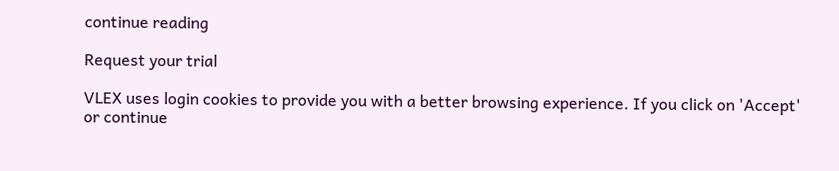continue reading

Request your trial

VLEX uses login cookies to provide you with a better browsing experience. If you click on 'Accept' or continue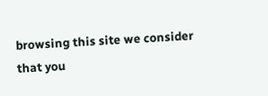browsing this site we consider that you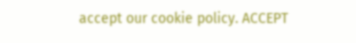accept our cookie policy. ACCEPT